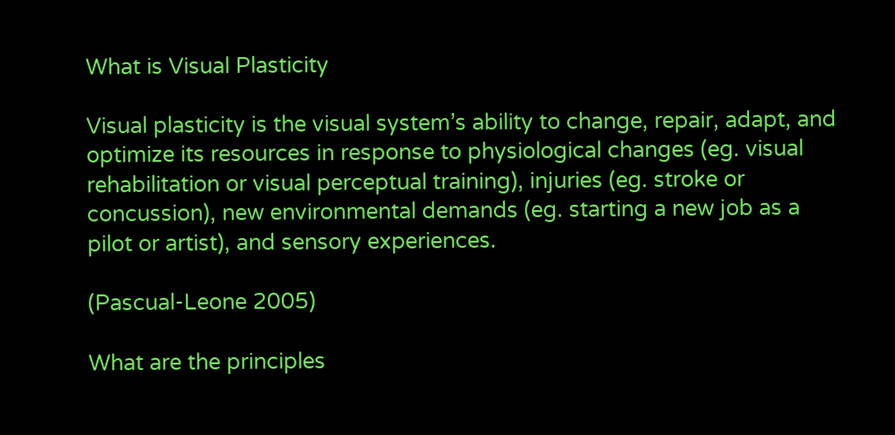What is Visual Plasticity

Visual plasticity is the visual system’s ability to change, repair, adapt, and optimize its resources in response to physiological changes (eg. visual rehabilitation or visual perceptual training), injuries (eg. stroke or concussion), new environmental demands (eg. starting a new job as a pilot or artist), and sensory experiences.

(Pascual-Leone 2005)

What are the principles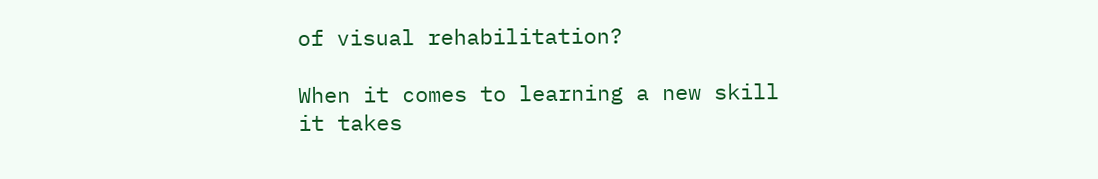of visual rehabilitation?

When it comes to learning a new skill it takes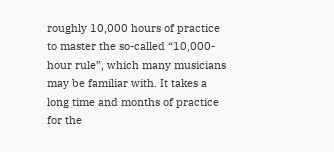roughly 10,000 hours of practice to master the so-called “10,000-hour rule”, which many musicians may be familiar with. It takes a long time and months of practice for the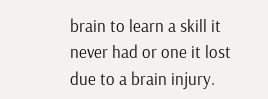brain to learn a skill it never had or one it lost due to a brain injury.